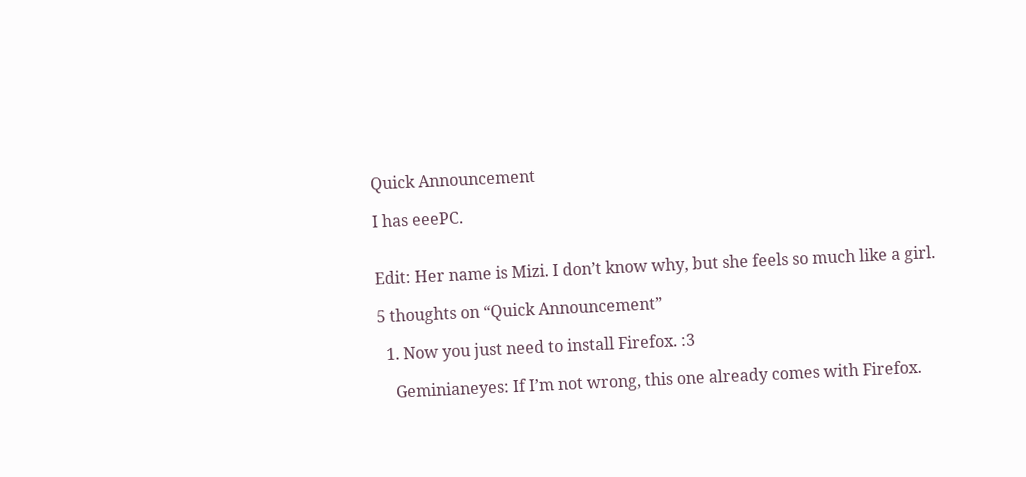Quick Announcement

I has eeePC.


Edit: Her name is Mizi. I don’t know why, but she feels so much like a girl.

5 thoughts on “Quick Announcement”

  1. Now you just need to install Firefox. :3

    Geminianeyes: If I’m not wrong, this one already comes with Firefox.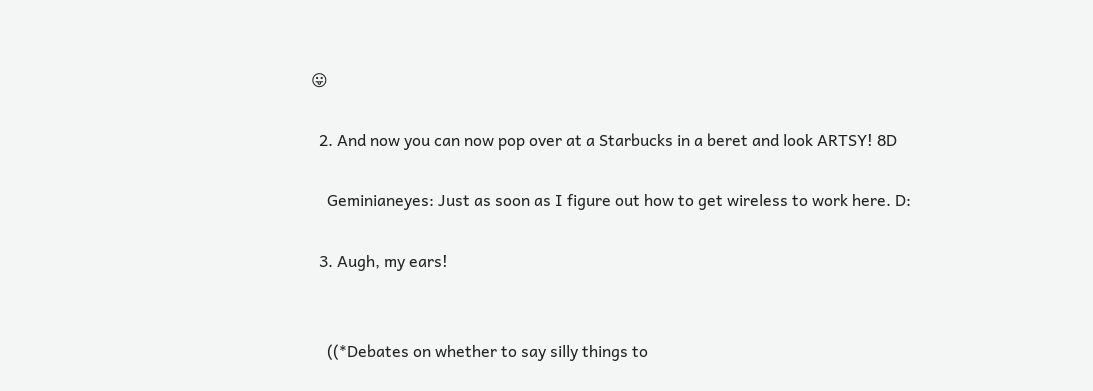😛

  2. And now you can now pop over at a Starbucks in a beret and look ARTSY! 8D

    Geminianeyes: Just as soon as I figure out how to get wireless to work here. D:

  3. Augh, my ears!


    ((*Debates on whether to say silly things to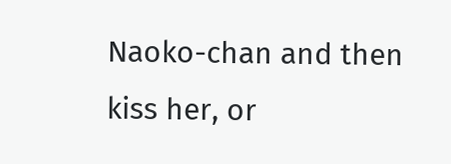Naoko-chan and then kiss her, or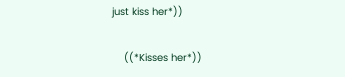just kiss her*))

    ((*Kisses her*))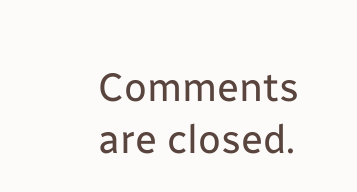Comments are closed.